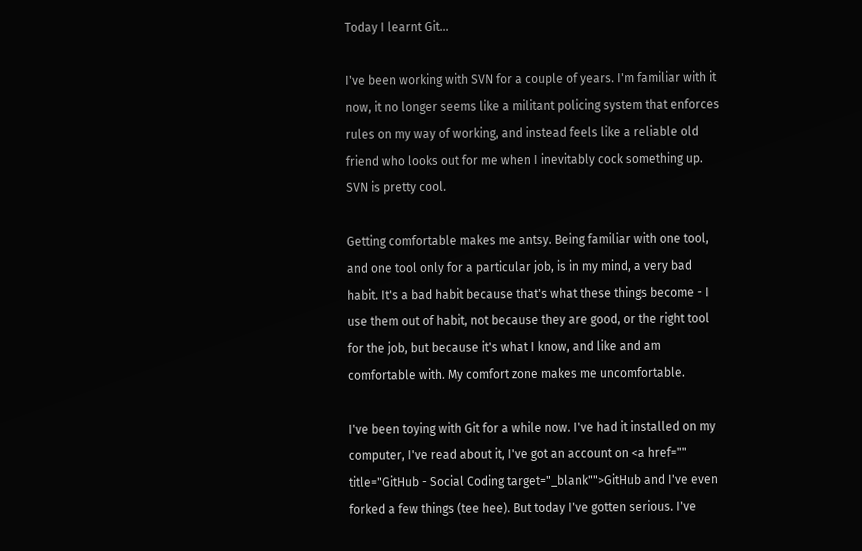Today I learnt Git...

I've been working with SVN for a couple of years. I'm familiar with it now, it no longer seems like a militant policing system that enforces rules on my way of working, and instead feels like a reliable old friend who looks out for me when I inevitably cock something up. SVN is pretty cool.

Getting comfortable makes me antsy. Being familiar with one tool, and one tool only for a particular job, is in my mind, a very bad habit. It's a bad habit because that's what these things become - I use them out of habit, not because they are good, or the right tool for the job, but because it's what I know, and like and am comfortable with. My comfort zone makes me uncomfortable.

I've been toying with Git for a while now. I've had it installed on my computer, I've read about it, I've got an account on <a href="" title="GitHub - Social Coding target="_blank"">GitHub and I've even forked a few things (tee hee). But today I've gotten serious. I've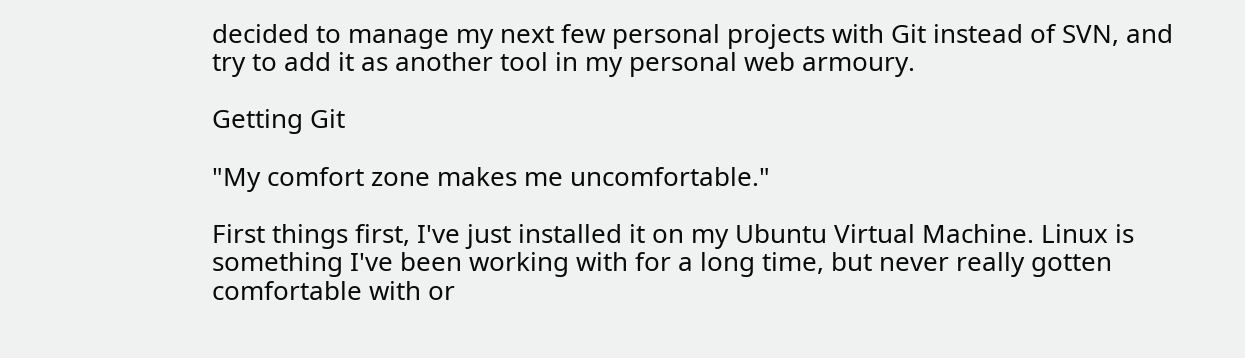decided to manage my next few personal projects with Git instead of SVN, and try to add it as another tool in my personal web armoury.

Getting Git

"My comfort zone makes me uncomfortable."

First things first, I've just installed it on my Ubuntu Virtual Machine. Linux is something I've been working with for a long time, but never really gotten comfortable with or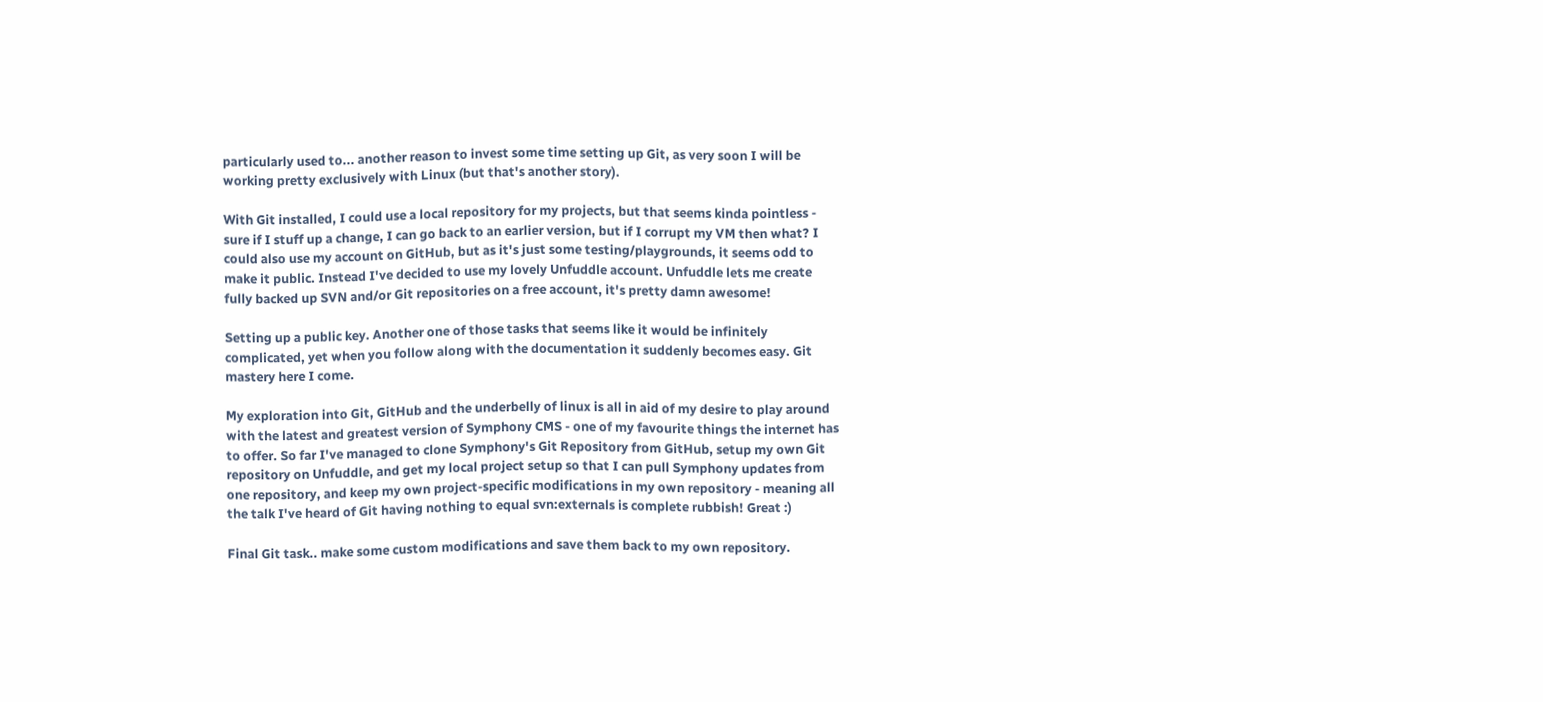particularly used to... another reason to invest some time setting up Git, as very soon I will be working pretty exclusively with Linux (but that's another story).

With Git installed, I could use a local repository for my projects, but that seems kinda pointless - sure if I stuff up a change, I can go back to an earlier version, but if I corrupt my VM then what? I could also use my account on GitHub, but as it's just some testing/playgrounds, it seems odd to make it public. Instead I've decided to use my lovely Unfuddle account. Unfuddle lets me create fully backed up SVN and/or Git repositories on a free account, it's pretty damn awesome!

Setting up a public key. Another one of those tasks that seems like it would be infinitely complicated, yet when you follow along with the documentation it suddenly becomes easy. Git mastery here I come.

My exploration into Git, GitHub and the underbelly of linux is all in aid of my desire to play around with the latest and greatest version of Symphony CMS - one of my favourite things the internet has to offer. So far I've managed to clone Symphony's Git Repository from GitHub, setup my own Git repository on Unfuddle, and get my local project setup so that I can pull Symphony updates from one repository, and keep my own project-specific modifications in my own repository - meaning all the talk I've heard of Git having nothing to equal svn:externals is complete rubbish! Great :)

Final Git task.. make some custom modifications and save them back to my own repository.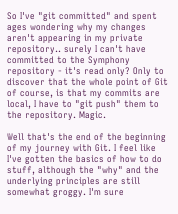So I've "git committed" and spent ages wondering why my changes aren't appearing in my private repository.. surely I can't have committed to the Symphony repository - it's read only? Only to discover that the whole point of Git of course, is that my commits are local, I have to "git push" them to the repository. Magic.

Well that's the end of the beginning of my journey with Git. I feel like I've gotten the basics of how to do stuff, although the "why" and the underlying principles are still somewhat groggy. I'm sure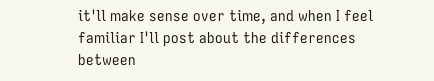it'll make sense over time, and when I feel familiar I'll post about the differences between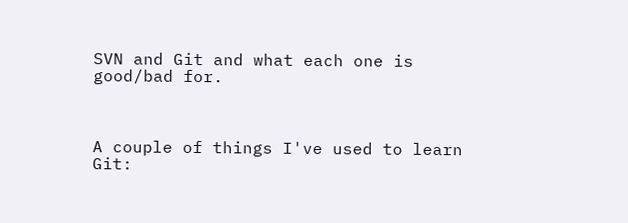SVN and Git and what each one is good/bad for.



A couple of things I've used to learn Git: